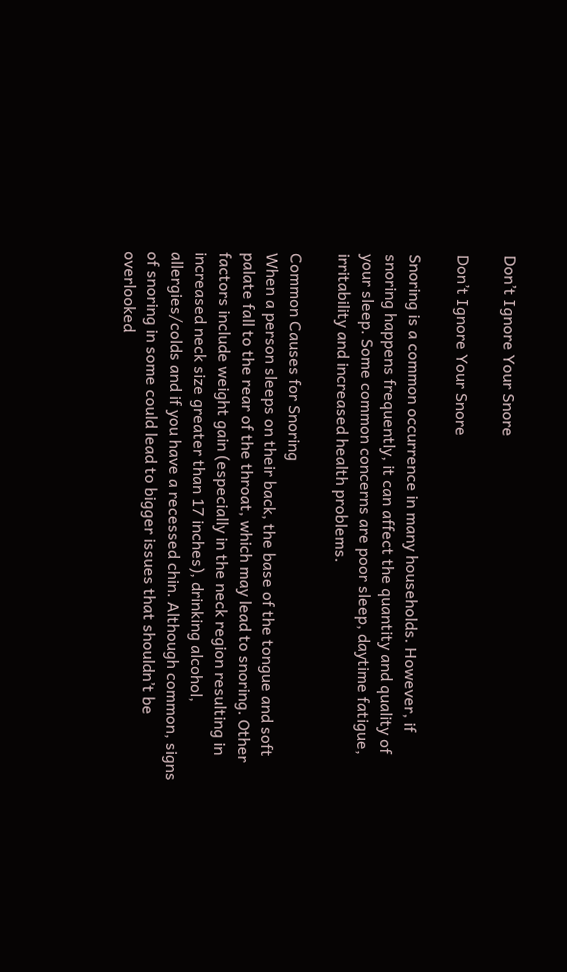Don’t Ignore Your Snore

Don’t Ignore Your Snore

Snoring is a common occurrence in many households. However, if snoring happens frequently, it can affect the quantity and quality of your sleep. Some common concerns are poor sleep, daytime fatigue, irritability and increased health problems.

Common Causes for Snoring
When a person sleeps on their back, the base of the tongue and soft palate fall to the rear of the throat, which may lead to snoring. Other factors include weight gain (especially in the neck region resulting in increased neck size greater than 17 inches), drinking alcohol, allergies/colds and if you have a recessed chin. Although common, signs of snoring in some could lead to bigger issues that shouldn’t be overlooked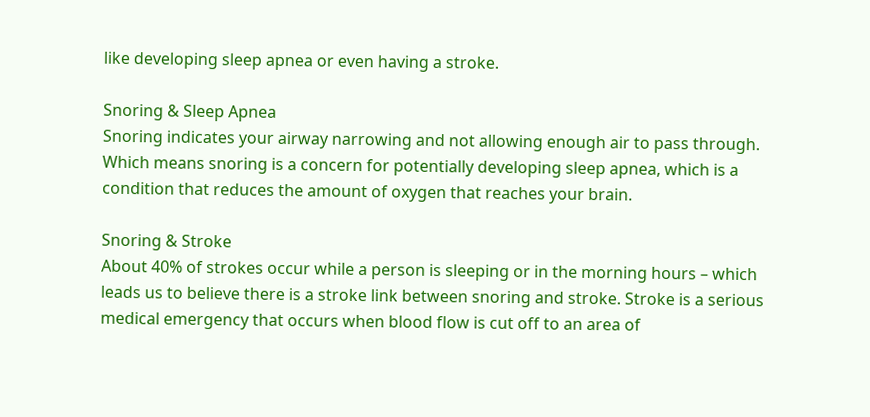like developing sleep apnea or even having a stroke.

Snoring & Sleep Apnea
Snoring indicates your airway narrowing and not allowing enough air to pass through. Which means snoring is a concern for potentially developing sleep apnea, which is a condition that reduces the amount of oxygen that reaches your brain.

Snoring & Stroke
About 40% of strokes occur while a person is sleeping or in the morning hours – which leads us to believe there is a stroke link between snoring and stroke. Stroke is a serious medical emergency that occurs when blood flow is cut off to an area of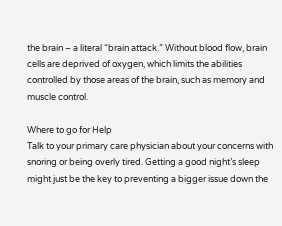the brain – a literal “brain attack.” Without blood flow, brain cells are deprived of oxygen, which limits the abilities controlled by those areas of the brain, such as memory and muscle control.

Where to go for Help
Talk to your primary care physician about your concerns with snoring or being overly tired. Getting a good night’s sleep might just be the key to preventing a bigger issue down the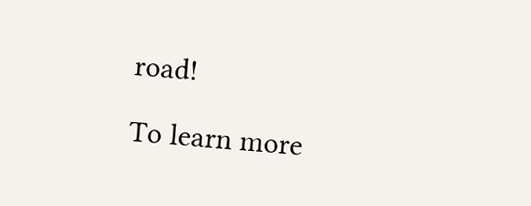road!

To learn more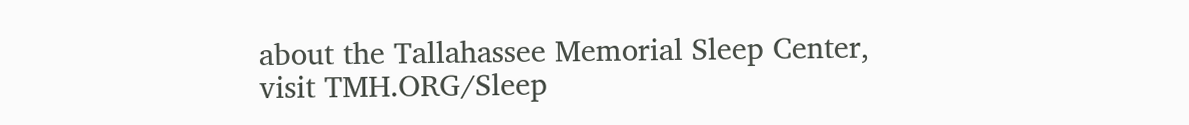about the Tallahassee Memorial Sleep Center, visit TMH.ORG/Sleep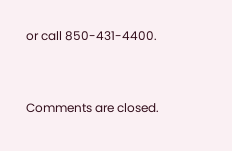or call 850-431-4400.


Comments are closed.